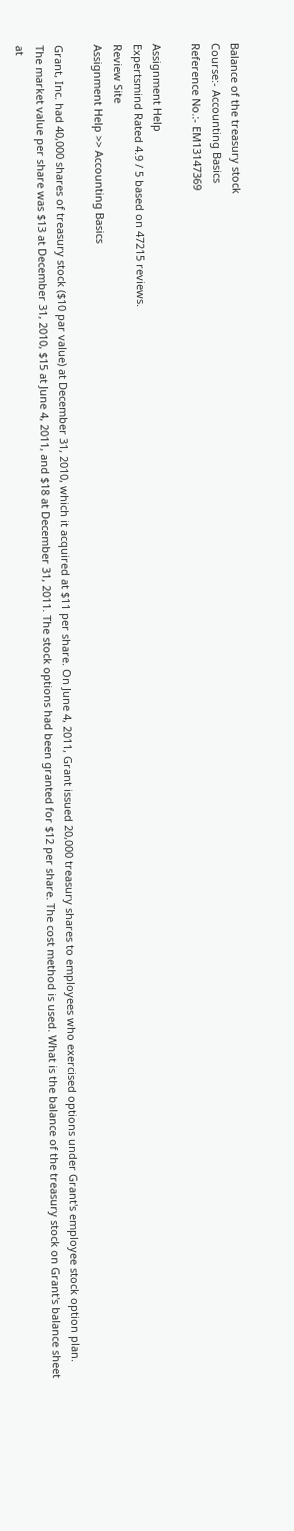Balance of the treasury stock
Course:- Accounting Basics
Reference No.:- EM13147369

Assignment Help
Expertsmind Rated 4.9 / 5 based on 47215 reviews.
Review Site
Assignment Help >> Accounting Basics

Grant, Inc. had 40,000 shares of treasury stock ($10 par value) at December 31, 2010, which it acquired at $11 per share. On June 4, 2011, Grant issued 20,000 treasury shares to employees who exercised options under Grant's employee stock option plan. The market value per share was $13 at December 31, 2010, $15 at June 4, 2011, and $18 at December 31, 2011. The stock options had been granted for $12 per share. The cost method is used. What is the balance of the treasury stock on Grant's balance sheet at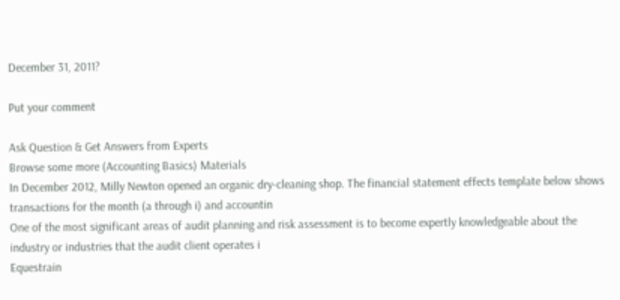December 31, 2011?

Put your comment

Ask Question & Get Answers from Experts
Browse some more (Accounting Basics) Materials
In December 2012, Milly Newton opened an organic dry-cleaning shop. The financial statement effects template below shows transactions for the month (a through i) and accountin
One of the most significant areas of audit planning and risk assessment is to become expertly knowledgeable about the industry or industries that the audit client operates i
Equestrain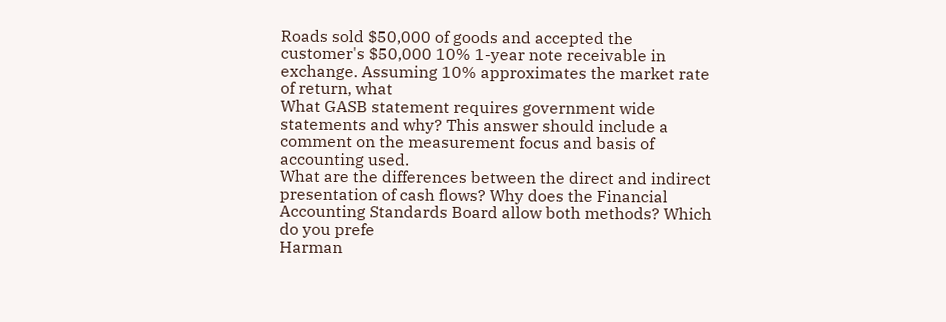Roads sold $50,000 of goods and accepted the customer's $50,000 10% 1-year note receivable in exchange. Assuming 10% approximates the market rate of return, what
What GASB statement requires government wide statements and why? This answer should include a comment on the measurement focus and basis of accounting used.
What are the differences between the direct and indirect presentation of cash flows? Why does the Financial Accounting Standards Board allow both methods? Which do you prefe
Harman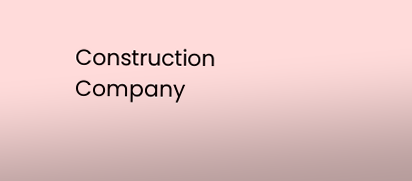Construction Company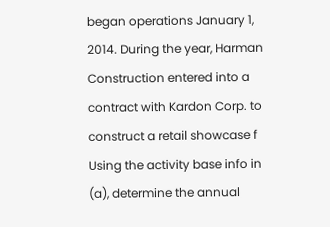began operations January 1, 2014. During the year, Harman Construction entered into a contract with Kardon Corp. to construct a retail showcase f
Using the activity base info in (a), determine the annual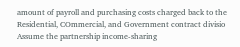amount of payroll and purchasing costs charged back to the Residential, COmmercial, and Government contract divisio
Assume the partnership income-sharing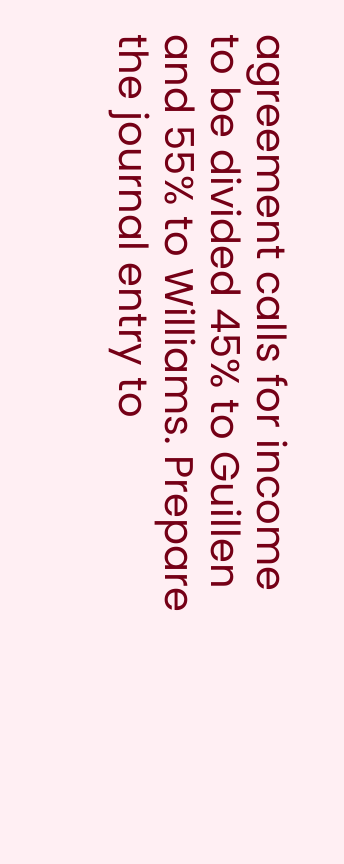agreement calls for income to be divided 45% to Guillen and 55% to Williams. Prepare the journal entry to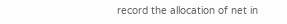record the allocation of net in